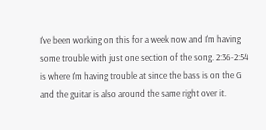I've been working on this for a week now and I'm having some trouble with just one section of the song. 2:36-2:54 is where I'm having trouble at since the bass is on the G and the guitar is also around the same right over it.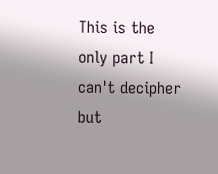This is the only part I can't decipher but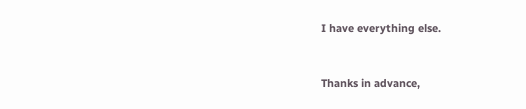I have everything else.


Thanks in advance,